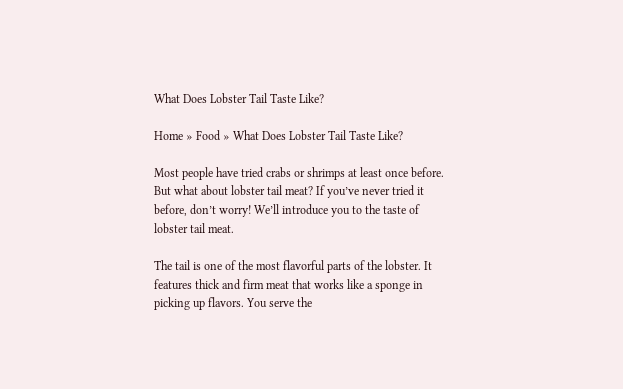What Does Lobster Tail Taste Like?

Home » Food » What Does Lobster Tail Taste Like?

Most people have tried crabs or shrimps at least once before. But what about lobster tail meat? If you’ve never tried it before, don’t worry! We’ll introduce you to the taste of lobster tail meat.

The tail is one of the most flavorful parts of the lobster. It features thick and firm meat that works like a sponge in picking up flavors. You serve the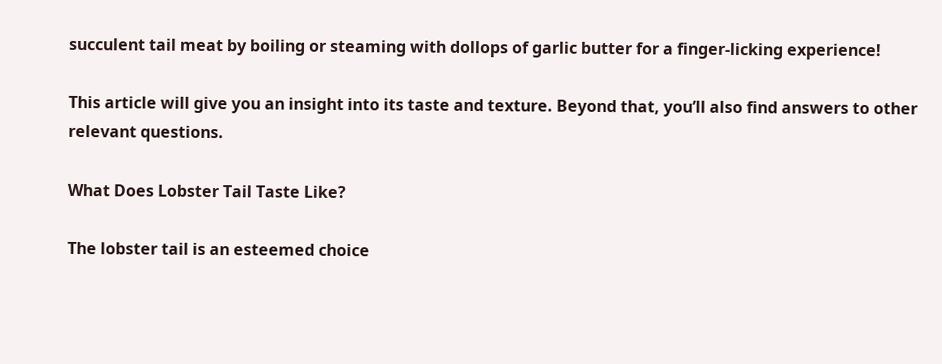succulent tail meat by boiling or steaming with dollops of garlic butter for a finger-licking experience!

This article will give you an insight into its taste and texture. Beyond that, you’ll also find answers to other relevant questions.

What Does Lobster Tail Taste Like?

The lobster tail is an esteemed choice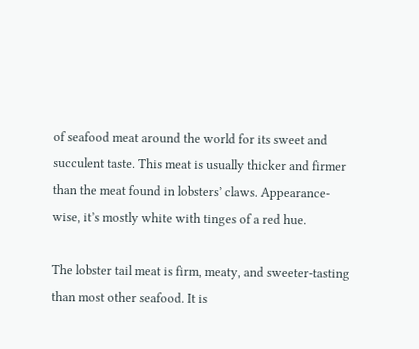of seafood meat around the world for its sweet and succulent taste. This meat is usually thicker and firmer than the meat found in lobsters’ claws. Appearance-wise, it’s mostly white with tinges of a red hue.

The lobster tail meat is firm, meaty, and sweeter-tasting than most other seafood. It is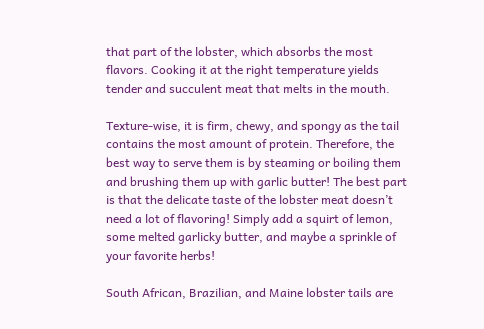that part of the lobster, which absorbs the most flavors. Cooking it at the right temperature yields tender and succulent meat that melts in the mouth.

Texture-wise, it is firm, chewy, and spongy as the tail contains the most amount of protein. Therefore, the best way to serve them is by steaming or boiling them and brushing them up with garlic butter! The best part is that the delicate taste of the lobster meat doesn’t need a lot of flavoring! Simply add a squirt of lemon, some melted garlicky butter, and maybe a sprinkle of your favorite herbs!

South African, Brazilian, and Maine lobster tails are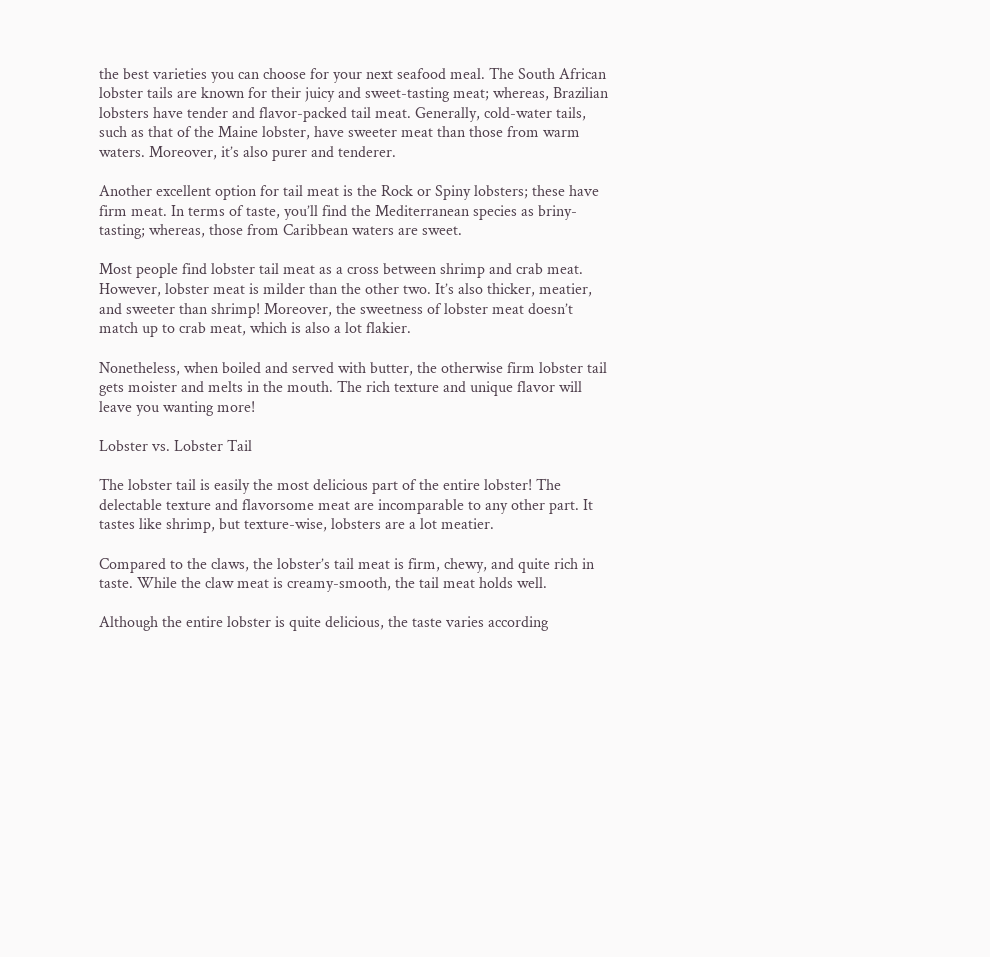the best varieties you can choose for your next seafood meal. The South African lobster tails are known for their juicy and sweet-tasting meat; whereas, Brazilian lobsters have tender and flavor-packed tail meat. Generally, cold-water tails, such as that of the Maine lobster, have sweeter meat than those from warm waters. Moreover, it’s also purer and tenderer.

Another excellent option for tail meat is the Rock or Spiny lobsters; these have firm meat. In terms of taste, you’ll find the Mediterranean species as briny-tasting; whereas, those from Caribbean waters are sweet.

Most people find lobster tail meat as a cross between shrimp and crab meat. However, lobster meat is milder than the other two. It’s also thicker, meatier, and sweeter than shrimp! Moreover, the sweetness of lobster meat doesn’t match up to crab meat, which is also a lot flakier.

Nonetheless, when boiled and served with butter, the otherwise firm lobster tail gets moister and melts in the mouth. The rich texture and unique flavor will leave you wanting more!

Lobster vs. Lobster Tail

The lobster tail is easily the most delicious part of the entire lobster! The delectable texture and flavorsome meat are incomparable to any other part. It tastes like shrimp, but texture-wise, lobsters are a lot meatier.

Compared to the claws, the lobster’s tail meat is firm, chewy, and quite rich in taste. While the claw meat is creamy-smooth, the tail meat holds well.

Although the entire lobster is quite delicious, the taste varies according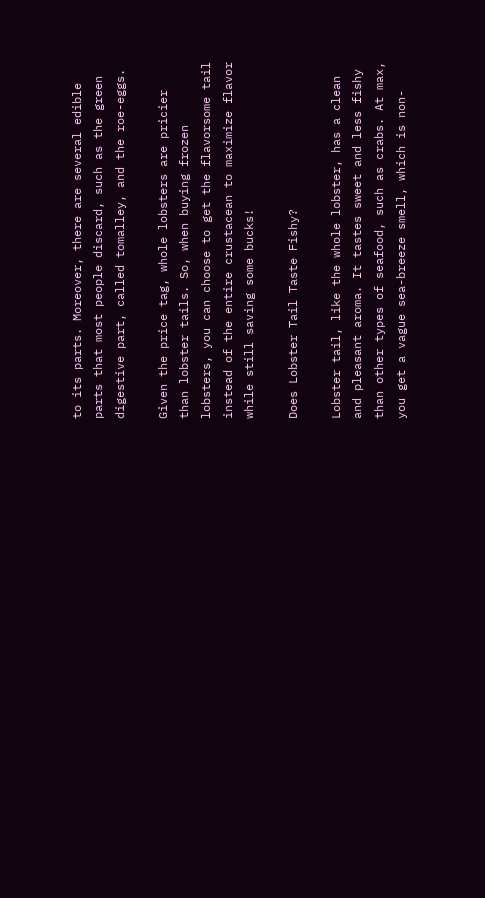to its parts. Moreover, there are several edible parts that most people discard, such as the green digestive part, called tomalley, and the roe-eggs.

Given the price tag, whole lobsters are pricier than lobster tails. So, when buying frozen lobsters, you can choose to get the flavorsome tail instead of the entire crustacean to maximize flavor while still saving some bucks!

Does Lobster Tail Taste Fishy?

Lobster tail, like the whole lobster, has a clean and pleasant aroma. It tastes sweet and less fishy than other types of seafood, such as crabs. At max, you get a vague sea-breeze smell, which is non-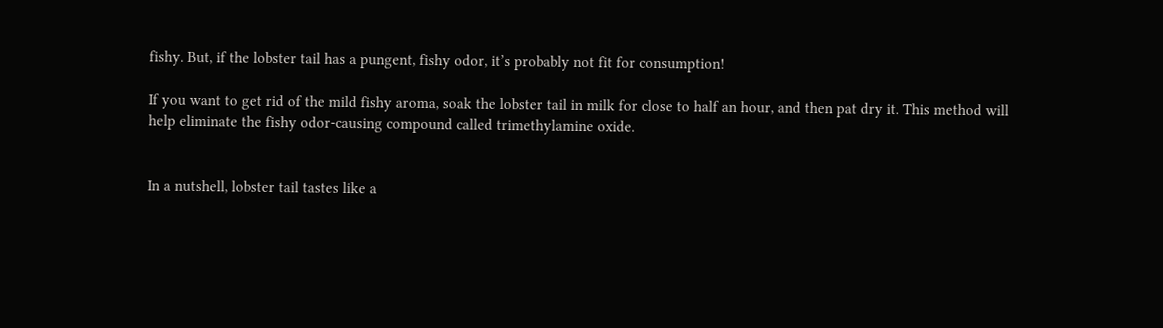fishy. But, if the lobster tail has a pungent, fishy odor, it’s probably not fit for consumption!

If you want to get rid of the mild fishy aroma, soak the lobster tail in milk for close to half an hour, and then pat dry it. This method will help eliminate the fishy odor-causing compound called trimethylamine oxide.


In a nutshell, lobster tail tastes like a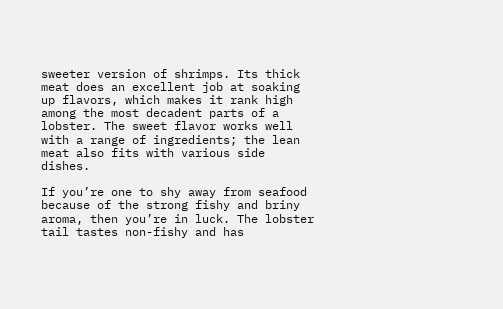sweeter version of shrimps. Its thick meat does an excellent job at soaking up flavors, which makes it rank high among the most decadent parts of a lobster. The sweet flavor works well with a range of ingredients; the lean meat also fits with various side dishes.

If you’re one to shy away from seafood because of the strong fishy and briny aroma, then you’re in luck. The lobster tail tastes non-fishy and has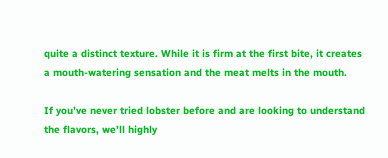quite a distinct texture. While it is firm at the first bite, it creates a mouth-watering sensation and the meat melts in the mouth.

If you’ve never tried lobster before and are looking to understand the flavors, we’ll highly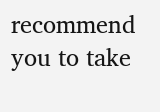recommend you to take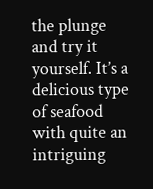the plunge and try it yourself. It’s a delicious type of seafood with quite an intriguing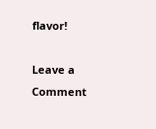flavor!

Leave a Comment